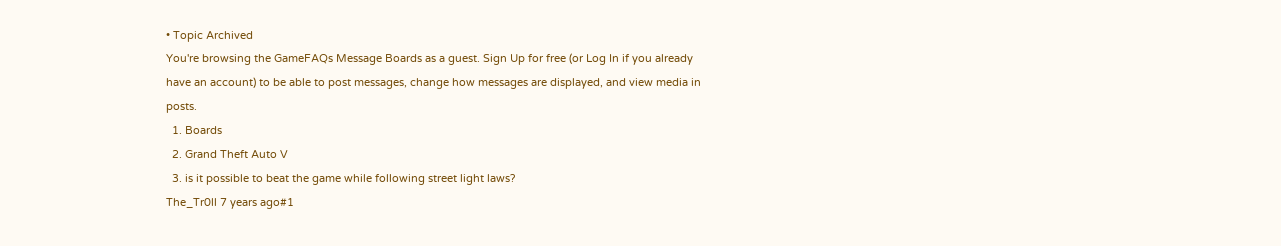• Topic Archived
You're browsing the GameFAQs Message Boards as a guest. Sign Up for free (or Log In if you already have an account) to be able to post messages, change how messages are displayed, and view media in posts.
  1. Boards
  2. Grand Theft Auto V
  3. is it possible to beat the game while following street light laws?
The_Tr0ll 7 years ago#1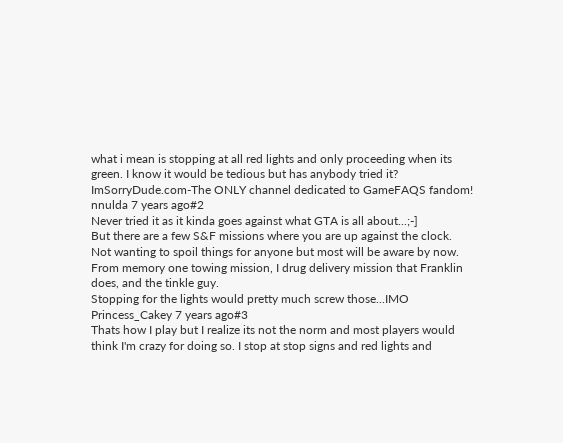what i mean is stopping at all red lights and only proceeding when its green. I know it would be tedious but has anybody tried it?
ImSorryDude.com-The ONLY channel dedicated to GameFAQS fandom!
nnulda 7 years ago#2
Never tried it as it kinda goes against what GTA is all about...;-]
But there are a few S&F missions where you are up against the clock.
Not wanting to spoil things for anyone but most will be aware by now.
From memory one towing mission, I drug delivery mission that Franklin does, and the tinkle guy.
Stopping for the lights would pretty much screw those...IMO
Princess_Cakey 7 years ago#3
Thats how I play but I realize its not the norm and most players would think I'm crazy for doing so. I stop at stop signs and red lights and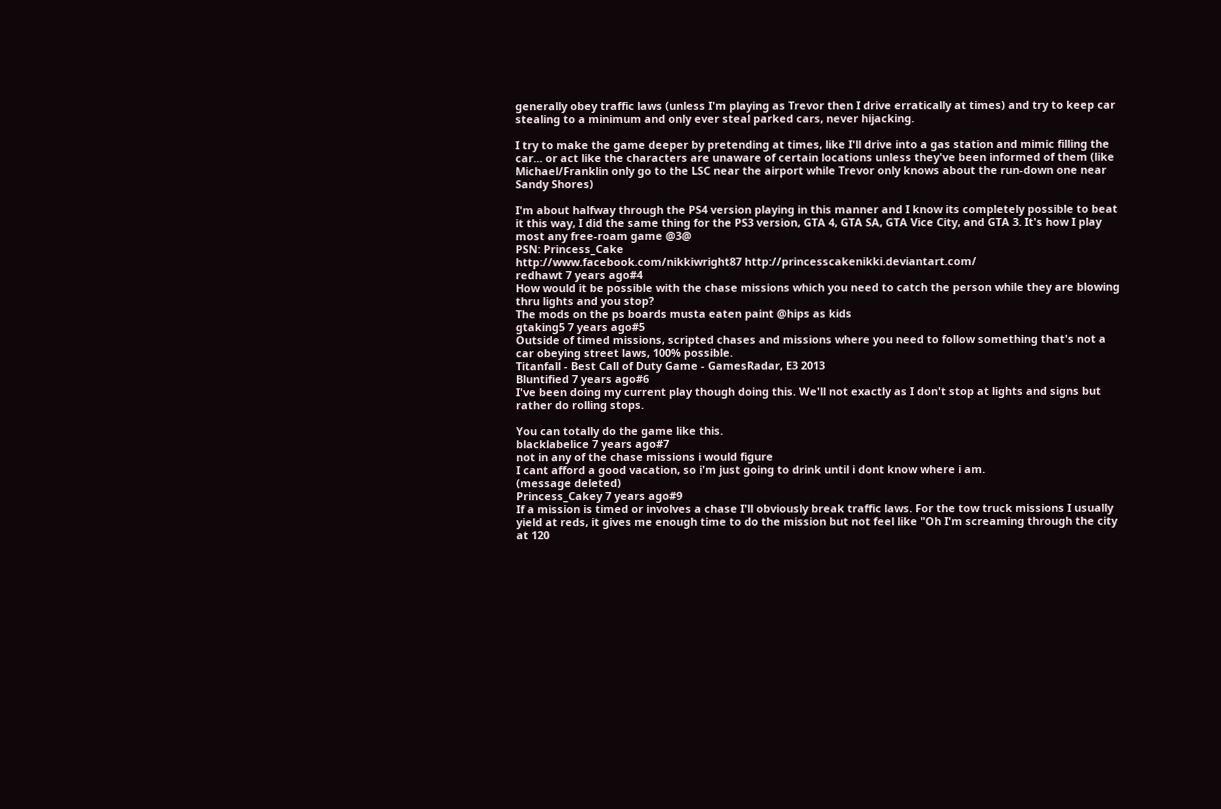generally obey traffic laws (unless I'm playing as Trevor then I drive erratically at times) and try to keep car stealing to a minimum and only ever steal parked cars, never hijacking.

I try to make the game deeper by pretending at times, like I'll drive into a gas station and mimic filling the car... or act like the characters are unaware of certain locations unless they've been informed of them (like Michael/Franklin only go to the LSC near the airport while Trevor only knows about the run-down one near Sandy Shores)

I'm about halfway through the PS4 version playing in this manner and I know its completely possible to beat it this way, I did the same thing for the PS3 version, GTA 4, GTA SA, GTA Vice City, and GTA 3. It's how I play most any free-roam game @3@
PSN: Princess_Cake
http://www.facebook.com/nikkiwright87 http://princesscakenikki.deviantart.com/
redhawt 7 years ago#4
How would it be possible with the chase missions which you need to catch the person while they are blowing thru lights and you stop?
The mods on the ps boards musta eaten paint @hips as kids
gtaking5 7 years ago#5
Outside of timed missions, scripted chases and missions where you need to follow something that's not a car obeying street laws, 100% possible.
Titanfall - Best Call of Duty Game - GamesRadar, E3 2013
Bluntified 7 years ago#6
I've been doing my current play though doing this. We'll not exactly as I don't stop at lights and signs but rather do rolling stops.

You can totally do the game like this.
blacklabelice 7 years ago#7
not in any of the chase missions i would figure
I cant afford a good vacation, so i'm just going to drink until i dont know where i am.
(message deleted)
Princess_Cakey 7 years ago#9
If a mission is timed or involves a chase I'll obviously break traffic laws. For the tow truck missions I usually yield at reds, it gives me enough time to do the mission but not feel like "Oh I'm screaming through the city at 120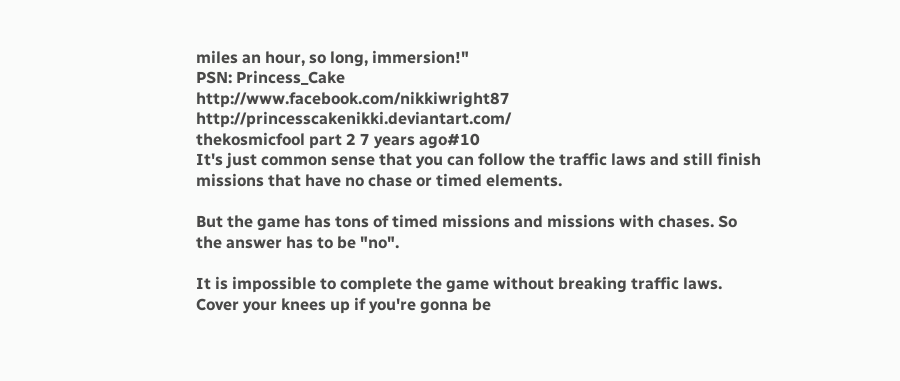miles an hour, so long, immersion!"
PSN: Princess_Cake
http://www.facebook.com/nikkiwright87 http://princesscakenikki.deviantart.com/
thekosmicfool part 2 7 years ago#10
It's just common sense that you can follow the traffic laws and still finish missions that have no chase or timed elements.

But the game has tons of timed missions and missions with chases. So the answer has to be "no".

It is impossible to complete the game without breaking traffic laws.
Cover your knees up if you're gonna be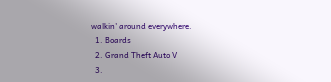walkin' around everywhere.
  1. Boards
  2. Grand Theft Auto V
  3.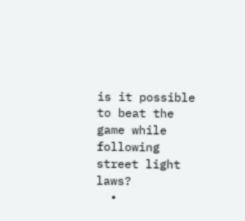is it possible to beat the game while following street light laws?
  •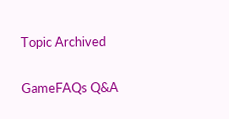Topic Archived

GameFAQs Q&A